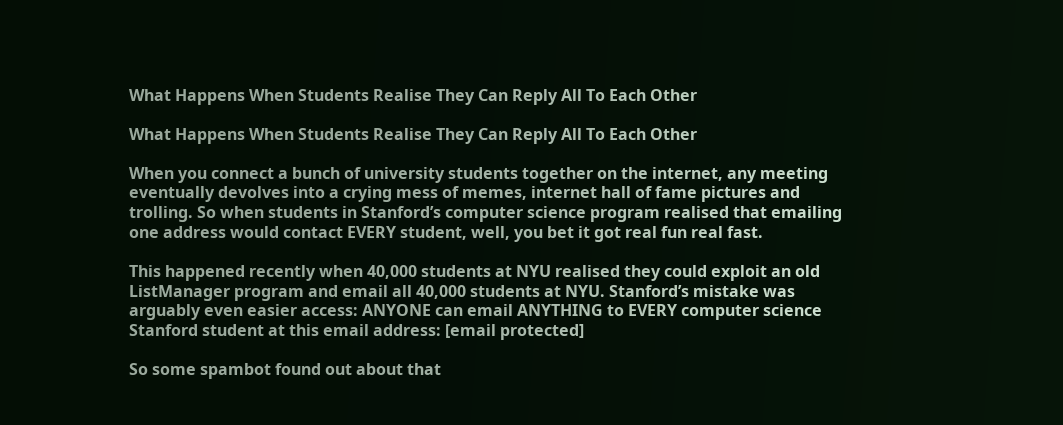What Happens When Students Realise They Can Reply All To Each Other

What Happens When Students Realise They Can Reply All To Each Other

When you connect a bunch of university students together on the internet, any meeting eventually devolves into a crying mess of memes, internet hall of fame pictures and trolling. So when students in Stanford’s computer science program realised that emailing one address would contact EVERY student, well, you bet it got real fun real fast.

This happened recently when 40,000 students at NYU realised they could exploit an old ListManager program and email all 40,000 students at NYU. Stanford’s mistake was arguably even easier access: ANYONE can email ANYTHING to EVERY computer science Stanford student at this email address: [email protected]

So some spambot found out about that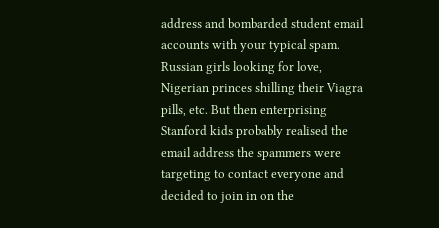address and bombarded student email accounts with your typical spam. Russian girls looking for love, Nigerian princes shilling their Viagra pills, etc. But then enterprising Stanford kids probably realised the email address the spammers were targeting to contact everyone and decided to join in on the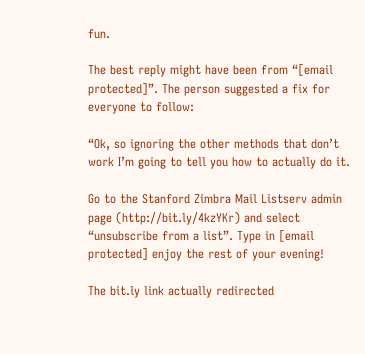fun.

The best reply might have been from “[email protected]”. The person suggested a fix for everyone to follow:

“Ok, so ignoring the other methods that don’t work I’m going to tell you how to actually do it.

Go to the Stanford Zimbra Mail Listserv admin page (http://bit.ly/4kzYKr) and select “unsubscribe from a list”. Type in [email protected] enjoy the rest of your evening!

The bit.ly link actually redirected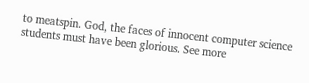to meatspin. God, the faces of innocent computer science students must have been glorious. See more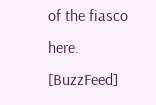of the fiasco here. [BuzzFeed]